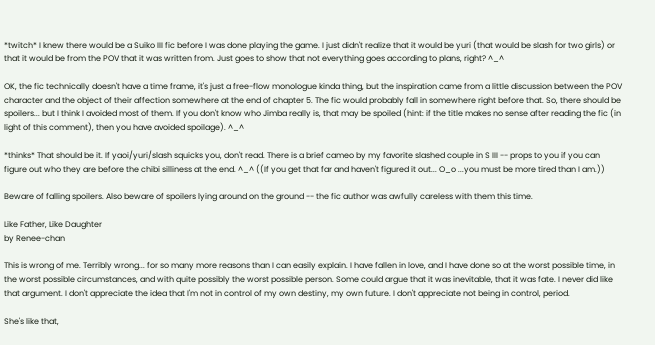*twitch* I knew there would be a Suiko III fic before I was done playing the game. I just didn't realize that it would be yuri (that would be slash for two girls) or that it would be from the POV that it was written from. Just goes to show that not everything goes according to plans, right? ^_^

OK, the fic technically doesn't have a time frame, it's just a free-flow monologue kinda thing, but the inspiration came from a little discussion between the POV character and the object of their affection somewhere at the end of chapter 5. The fic would probably fall in somewhere right before that. So, there should be spoilers... but I think I avoided most of them. If you don't know who Jimba really is, that may be spoiled (hint: if the title makes no sense after reading the fic (in light of this comment), then you have avoided spoilage). ^_^

*thinks* That should be it. If yaoi/yuri/slash squicks you, don't read. There is a brief cameo by my favorite slashed couple in S III -- props to you if you can figure out who they are before the chibi silliness at the end. ^_^ ((If you get that far and haven't figured it out... O_o ...you must be more tired than I am.))

Beware of falling spoilers. Also beware of spoilers lying around on the ground -- the fic author was awfully careless with them this time.

Like Father, Like Daughter
by Renee-chan

This is wrong of me. Terribly wrong... for so many more reasons than I can easily explain. I have fallen in love, and I have done so at the worst possible time, in the worst possible circumstances, and with quite possibly the worst possible person. Some could argue that it was inevitable, that it was fate. I never did like that argument. I don't appreciate the idea that I'm not in control of my own destiny, my own future. I don't appreciate not being in control, period.

She's like that,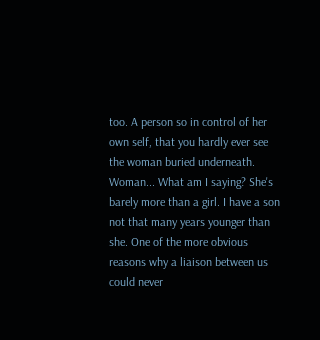too. A person so in control of her own self, that you hardly ever see the woman buried underneath. Woman... What am I saying? She's barely more than a girl. I have a son not that many years younger than she. One of the more obvious reasons why a liaison between us could never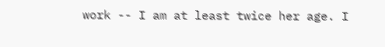work -- I am at least twice her age. I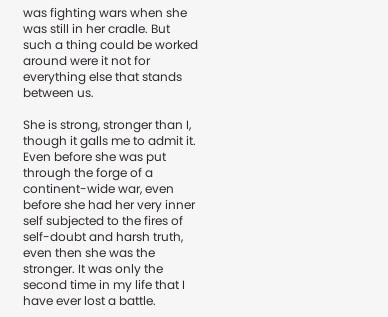was fighting wars when she was still in her cradle. But such a thing could be worked around were it not for everything else that stands between us.

She is strong, stronger than I, though it galls me to admit it. Even before she was put through the forge of a continent-wide war, even before she had her very inner self subjected to the fires of self-doubt and harsh truth, even then she was the stronger. It was only the second time in my life that I have ever lost a battle.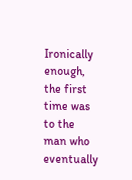Ironically enough, the first time was to the man who eventually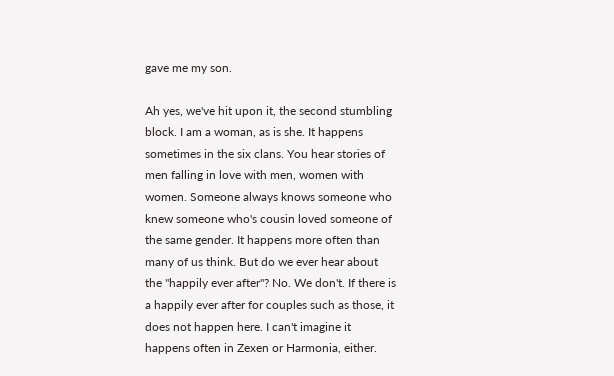gave me my son.

Ah yes, we've hit upon it, the second stumbling block. I am a woman, as is she. It happens sometimes in the six clans. You hear stories of men falling in love with men, women with women. Someone always knows someone who knew someone who's cousin loved someone of the same gender. It happens more often than many of us think. But do we ever hear about the "happily ever after"? No. We don't. If there is a happily ever after for couples such as those, it does not happen here. I can't imagine it happens often in Zexen or Harmonia, either.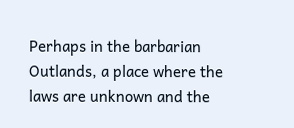Perhaps in the barbarian Outlands, a place where the laws are unknown and the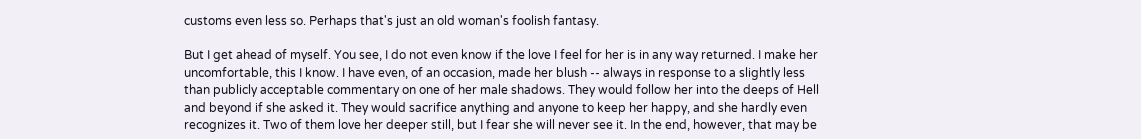customs even less so. Perhaps that's just an old woman's foolish fantasy.

But I get ahead of myself. You see, I do not even know if the love I feel for her is in any way returned. I make her uncomfortable, this I know. I have even, of an occasion, made her blush -- always in response to a slightly less than publicly acceptable commentary on one of her male shadows. They would follow her into the deeps of Hell and beyond if she asked it. They would sacrifice anything and anyone to keep her happy, and she hardly even recognizes it. Two of them love her deeper still, but I fear she will never see it. In the end, however, that may be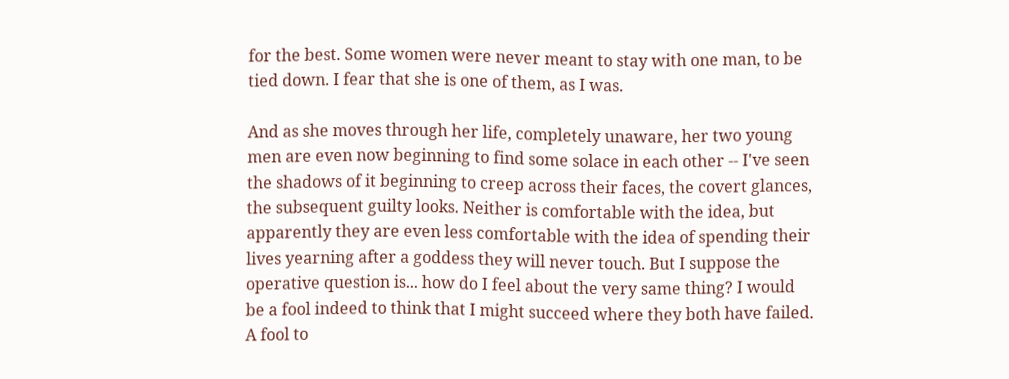for the best. Some women were never meant to stay with one man, to be tied down. I fear that she is one of them, as I was.

And as she moves through her life, completely unaware, her two young men are even now beginning to find some solace in each other -- I've seen the shadows of it beginning to creep across their faces, the covert glances, the subsequent guilty looks. Neither is comfortable with the idea, but apparently they are even less comfortable with the idea of spending their lives yearning after a goddess they will never touch. But I suppose the operative question is... how do I feel about the very same thing? I would be a fool indeed to think that I might succeed where they both have failed. A fool to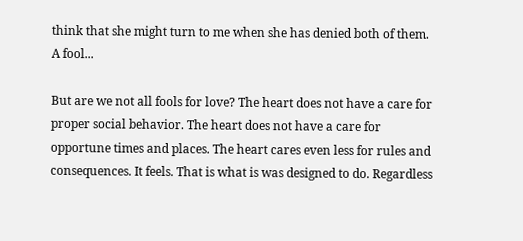think that she might turn to me when she has denied both of them. A fool...

But are we not all fools for love? The heart does not have a care for proper social behavior. The heart does not have a care for opportune times and places. The heart cares even less for rules and consequences. It feels. That is what is was designed to do. Regardless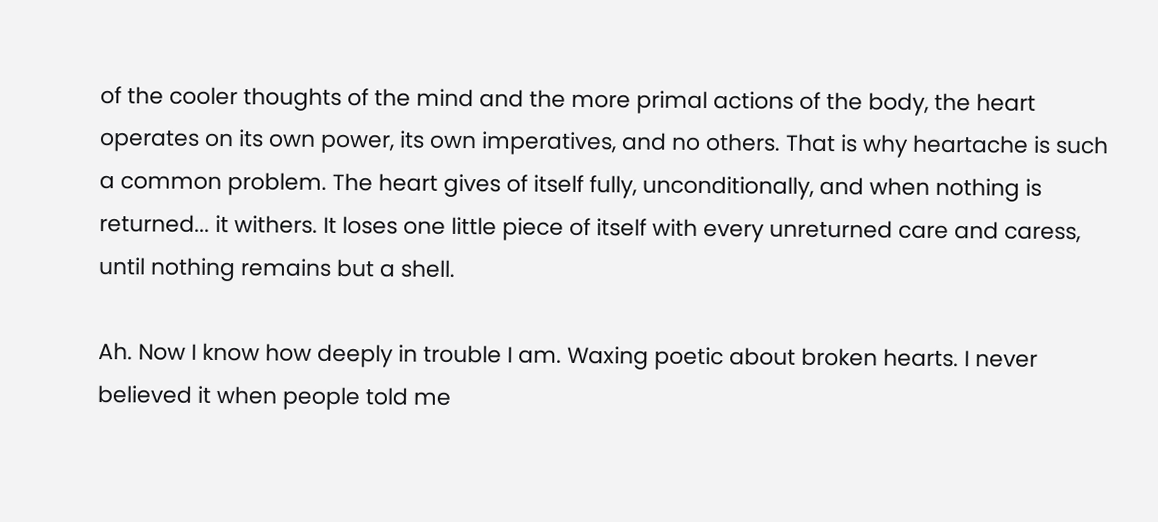of the cooler thoughts of the mind and the more primal actions of the body, the heart operates on its own power, its own imperatives, and no others. That is why heartache is such a common problem. The heart gives of itself fully, unconditionally, and when nothing is returned... it withers. It loses one little piece of itself with every unreturned care and caress, until nothing remains but a shell.

Ah. Now I know how deeply in trouble I am. Waxing poetic about broken hearts. I never believed it when people told me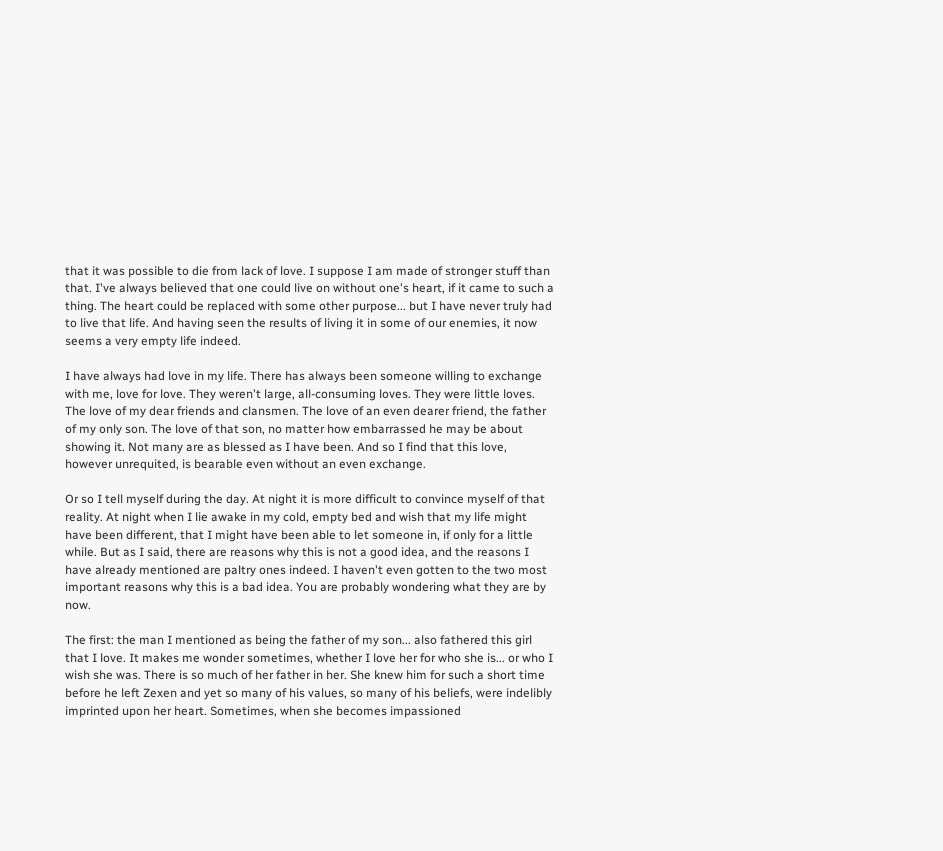that it was possible to die from lack of love. I suppose I am made of stronger stuff than that. I've always believed that one could live on without one's heart, if it came to such a thing. The heart could be replaced with some other purpose... but I have never truly had to live that life. And having seen the results of living it in some of our enemies, it now seems a very empty life indeed.

I have always had love in my life. There has always been someone willing to exchange with me, love for love. They weren't large, all-consuming loves. They were little loves. The love of my dear friends and clansmen. The love of an even dearer friend, the father of my only son. The love of that son, no matter how embarrassed he may be about showing it. Not many are as blessed as I have been. And so I find that this love, however unrequited, is bearable even without an even exchange.

Or so I tell myself during the day. At night it is more difficult to convince myself of that reality. At night when I lie awake in my cold, empty bed and wish that my life might have been different, that I might have been able to let someone in, if only for a little while. But as I said, there are reasons why this is not a good idea, and the reasons I have already mentioned are paltry ones indeed. I haven't even gotten to the two most important reasons why this is a bad idea. You are probably wondering what they are by now.

The first: the man I mentioned as being the father of my son... also fathered this girl that I love. It makes me wonder sometimes, whether I love her for who she is... or who I wish she was. There is so much of her father in her. She knew him for such a short time before he left Zexen and yet so many of his values, so many of his beliefs, were indelibly imprinted upon her heart. Sometimes, when she becomes impassioned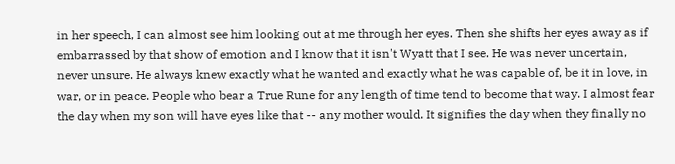in her speech, I can almost see him looking out at me through her eyes. Then she shifts her eyes away as if embarrassed by that show of emotion and I know that it isn't Wyatt that I see. He was never uncertain, never unsure. He always knew exactly what he wanted and exactly what he was capable of, be it in love, in war, or in peace. People who bear a True Rune for any length of time tend to become that way. I almost fear the day when my son will have eyes like that -- any mother would. It signifies the day when they finally no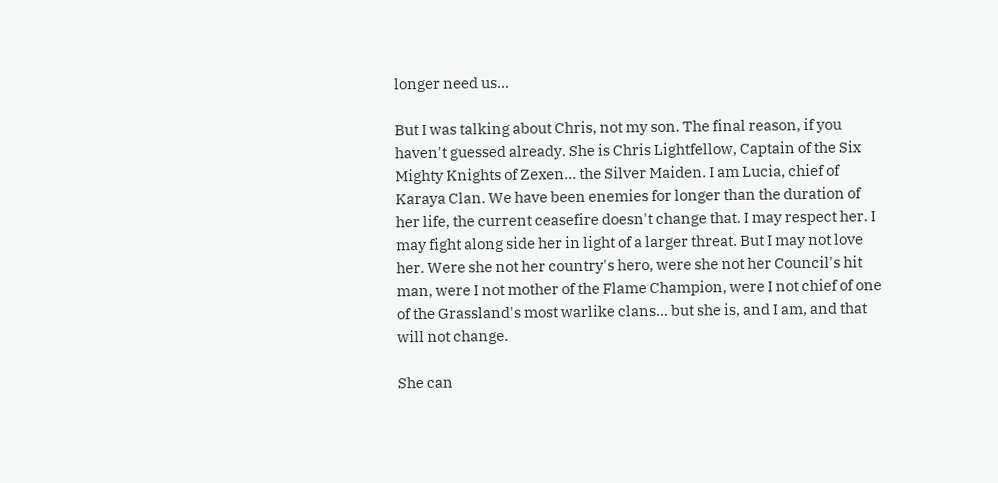longer need us...

But I was talking about Chris, not my son. The final reason, if you haven't guessed already. She is Chris Lightfellow, Captain of the Six Mighty Knights of Zexen... the Silver Maiden. I am Lucia, chief of Karaya Clan. We have been enemies for longer than the duration of her life, the current ceasefire doesn't change that. I may respect her. I may fight along side her in light of a larger threat. But I may not love her. Were she not her country's hero, were she not her Council's hit man, were I not mother of the Flame Champion, were I not chief of one of the Grassland's most warlike clans... but she is, and I am, and that will not change.

She can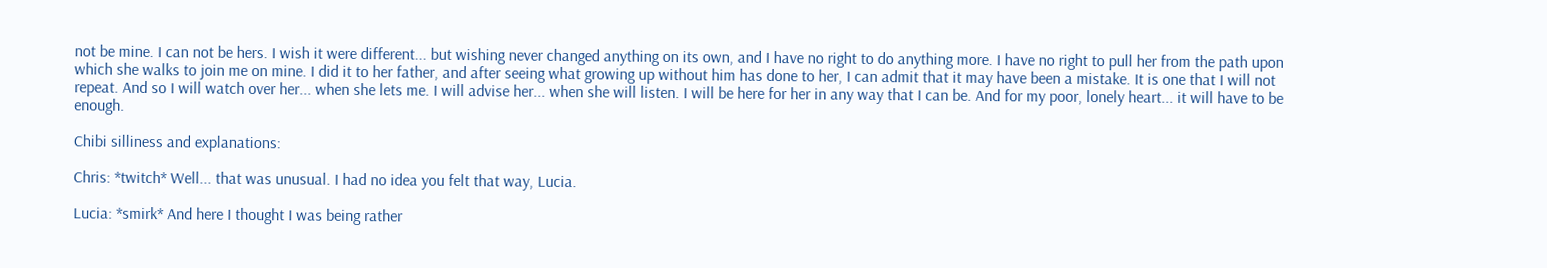not be mine. I can not be hers. I wish it were different... but wishing never changed anything on its own, and I have no right to do anything more. I have no right to pull her from the path upon which she walks to join me on mine. I did it to her father, and after seeing what growing up without him has done to her, I can admit that it may have been a mistake. It is one that I will not repeat. And so I will watch over her... when she lets me. I will advise her... when she will listen. I will be here for her in any way that I can be. And for my poor, lonely heart... it will have to be enough.

Chibi silliness and explanations:

Chris: *twitch* Well... that was unusual. I had no idea you felt that way, Lucia.

Lucia: *smirk* And here I thought I was being rather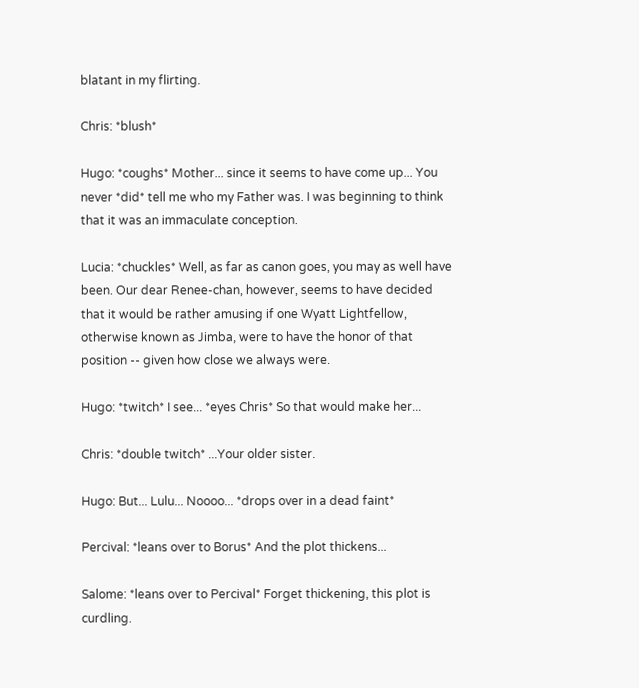blatant in my flirting.

Chris: *blush*

Hugo: *coughs* Mother... since it seems to have come up... You never *did* tell me who my Father was. I was beginning to think that it was an immaculate conception.

Lucia: *chuckles* Well, as far as canon goes, you may as well have been. Our dear Renee-chan, however, seems to have decided that it would be rather amusing if one Wyatt Lightfellow, otherwise known as Jimba, were to have the honor of that position -- given how close we always were.

Hugo: *twitch* I see... *eyes Chris* So that would make her...

Chris: *double twitch* ...Your older sister.

Hugo: But... Lulu... Noooo... *drops over in a dead faint*

Percival: *leans over to Borus* And the plot thickens...

Salome: *leans over to Percival* Forget thickening, this plot is curdling.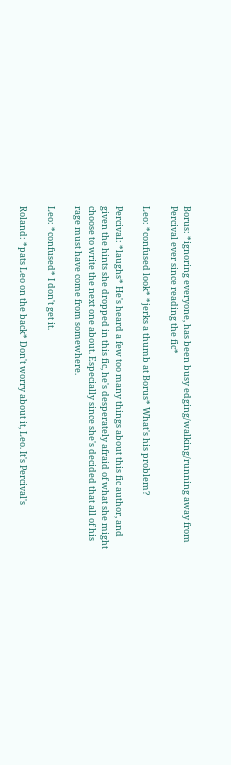Borus: *ignoring everyone, has been busy edging/walking/running away from Percival ever since reading the fic*

Leo: *confused look* *jerks a thumb at Borus* What's his problem?

Percival: *laughs* He's heard a few too many things about this fic author, and given the hints she dropped in this fic, he's desperately afraid of what she might choose to write the next one about. Especially since she's decided that all of his rage must have come from somewhere.

Leo: *confused* I don't get it.

Roland: *pats Leo on the back* Don't worry about it, Leo. It's Percival's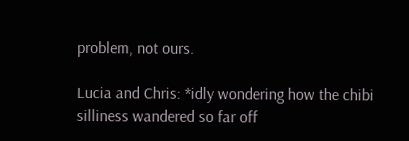problem, not ours.

Lucia and Chris: *idly wondering how the chibi silliness wandered so far off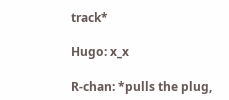track*

Hugo: x_x

R-chan: *pulls the plug,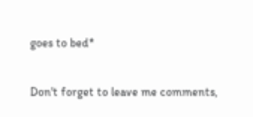goes to bed*

Don't forget to leave me comments,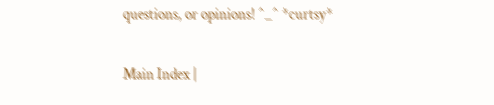questions, or opinions! ^_^ *curtsy*

Main Index |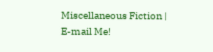Miscellaneous Fiction | E-mail Me!